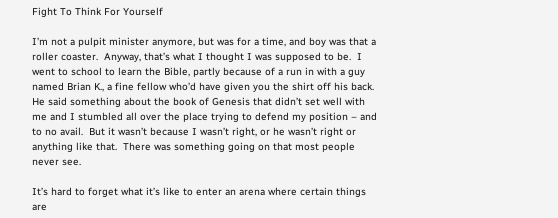Fight To Think For Yourself

I’m not a pulpit minister anymore, but was for a time, and boy was that a roller coaster.  Anyway, that’s what I thought I was supposed to be.  I went to school to learn the Bible, partly because of a run in with a guy named Brian K., a fine fellow who’d have given you the shirt off his back.  He said something about the book of Genesis that didn’t set well with me and I stumbled all over the place trying to defend my position – and to no avail.  But it wasn’t because I wasn’t right, or he wasn’t right or anything like that.  There was something going on that most people never see.

It’s hard to forget what it’s like to enter an arena where certain things are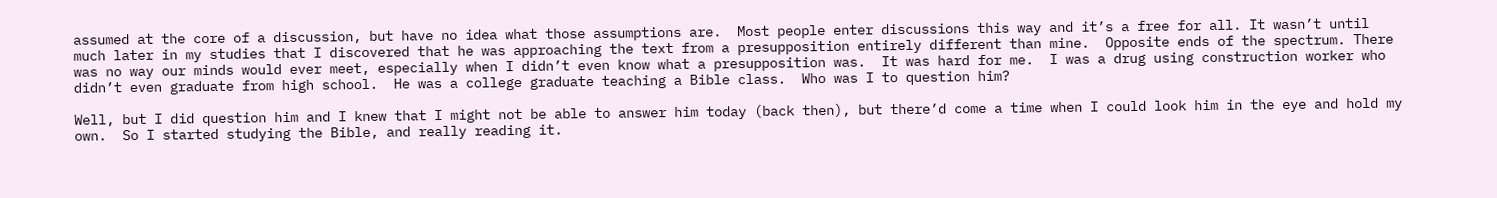assumed at the core of a discussion, but have no idea what those assumptions are.  Most people enter discussions this way and it’s a free for all. It wasn’t until much later in my studies that I discovered that he was approaching the text from a presupposition entirely different than mine.  Opposite ends of the spectrum. There was no way our minds would ever meet, especially when I didn’t even know what a presupposition was.  It was hard for me.  I was a drug using construction worker who didn’t even graduate from high school.  He was a college graduate teaching a Bible class.  Who was I to question him?

Well, but I did question him and I knew that I might not be able to answer him today (back then), but there’d come a time when I could look him in the eye and hold my own.  So I started studying the Bible, and really reading it.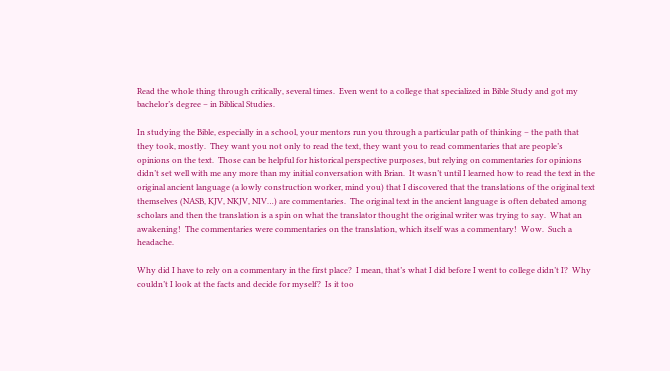Read the whole thing through critically, several times.  Even went to a college that specialized in Bible Study and got my bachelor’s degree – in Biblical Studies.

In studying the Bible, especially in a school, your mentors run you through a particular path of thinking – the path that they took, mostly.  They want you not only to read the text, they want you to read commentaries that are people’s opinions on the text.  Those can be helpful for historical perspective purposes, but relying on commentaries for opinions didn’t set well with me any more than my initial conversation with Brian.  It wasn’t until I learned how to read the text in the original ancient language (a lowly construction worker, mind you) that I discovered that the translations of the original text themselves (NASB, KJV, NKJV, NIV…) are commentaries.  The original text in the ancient language is often debated among scholars and then the translation is a spin on what the translator thought the original writer was trying to say.  What an awakening!  The commentaries were commentaries on the translation, which itself was a commentary!  Wow.  Such a headache.

Why did I have to rely on a commentary in the first place?  I mean, that’s what I did before I went to college didn’t I?  Why couldn’t I look at the facts and decide for myself?  Is it too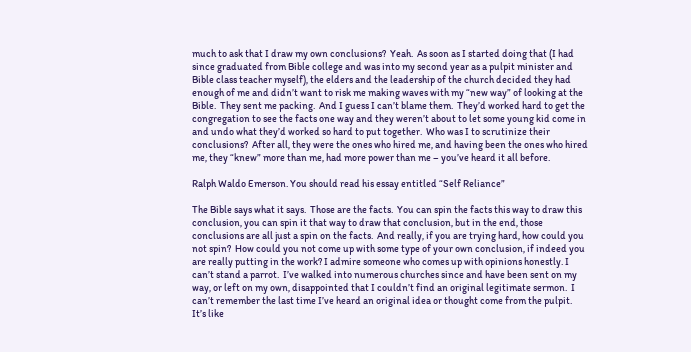much to ask that I draw my own conclusions?  Yeah.  As soon as I started doing that (I had since graduated from Bible college and was into my second year as a pulpit minister and Bible class teacher myself), the elders and the leadership of the church decided they had enough of me and didn’t want to risk me making waves with my “new way” of looking at the Bible.  They sent me packing.  And I guess I can’t blame them.  They’d worked hard to get the congregation to see the facts one way and they weren’t about to let some young kid come in and undo what they’d worked so hard to put together.  Who was I to scrutinize their conclusions?  After all, they were the ones who hired me, and having been the ones who hired me, they “knew” more than me, had more power than me – you’ve heard it all before.

Ralph Waldo Emerson. You should read his essay entitled “Self Reliance”

The Bible says what it says.  Those are the facts.  You can spin the facts this way to draw this conclusion, you can spin it that way to draw that conclusion, but in the end, those conclusions are all just a spin on the facts.  And really, if you are trying hard, how could you not spin?  How could you not come up with some type of your own conclusion, if indeed you are really putting in the work? I admire someone who comes up with opinions honestly. I can’t stand a parrot.  I’ve walked into numerous churches since and have been sent on my way, or left on my own, disappointed that I couldn’t find an original legitimate sermon.  I can’t remember the last time I’ve heard an original idea or thought come from the pulpit.  It’s like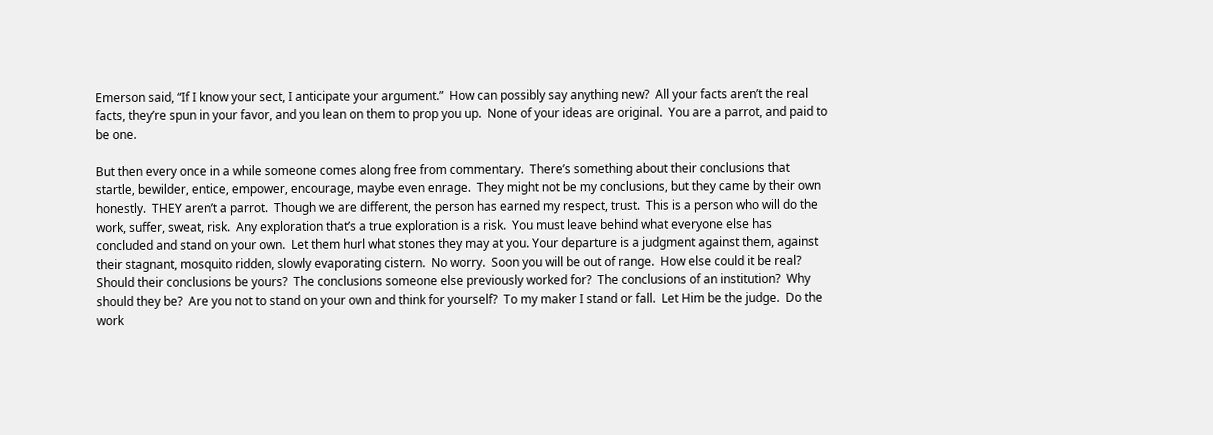Emerson said, “If I know your sect, I anticipate your argument.”  How can possibly say anything new?  All your facts aren’t the real facts, they’re spun in your favor, and you lean on them to prop you up.  None of your ideas are original.  You are a parrot, and paid to be one.

But then every once in a while someone comes along free from commentary.  There’s something about their conclusions that startle, bewilder, entice, empower, encourage, maybe even enrage.  They might not be my conclusions, but they came by their own honestly.  THEY aren’t a parrot.  Though we are different, the person has earned my respect, trust.  This is a person who will do the work, suffer, sweat, risk.  Any exploration that’s a true exploration is a risk.  You must leave behind what everyone else has concluded and stand on your own.  Let them hurl what stones they may at you. Your departure is a judgment against them, against their stagnant, mosquito ridden, slowly evaporating cistern.  No worry.  Soon you will be out of range.  How else could it be real?  Should their conclusions be yours?  The conclusions someone else previously worked for?  The conclusions of an institution?  Why should they be?  Are you not to stand on your own and think for yourself?  To my maker I stand or fall.  Let Him be the judge.  Do the work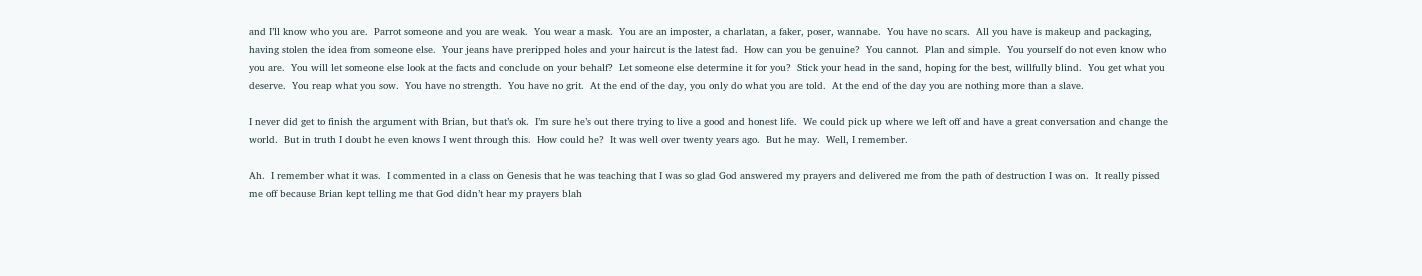and I’ll know who you are.  Parrot someone and you are weak.  You wear a mask.  You are an imposter, a charlatan, a faker, poser, wannabe.  You have no scars.  All you have is makeup and packaging, having stolen the idea from someone else.  Your jeans have preripped holes and your haircut is the latest fad.  How can you be genuine?  You cannot.  Plan and simple.  You yourself do not even know who you are.  You will let someone else look at the facts and conclude on your behalf?  Let someone else determine it for you?  Stick your head in the sand, hoping for the best, willfully blind.  You get what you deserve.  You reap what you sow.  You have no strength.  You have no grit.  At the end of the day, you only do what you are told.  At the end of the day you are nothing more than a slave.

I never did get to finish the argument with Brian, but that’s ok.  I’m sure he’s out there trying to live a good and honest life.  We could pick up where we left off and have a great conversation and change the world.  But in truth I doubt he even knows I went through this.  How could he?  It was well over twenty years ago.  But he may.  Well, I remember.

Ah.  I remember what it was.  I commented in a class on Genesis that he was teaching that I was so glad God answered my prayers and delivered me from the path of destruction I was on.  It really pissed me off because Brian kept telling me that God didn’t hear my prayers blah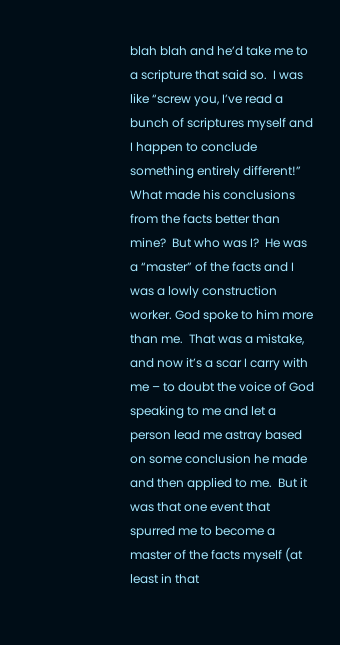blah blah and he’d take me to a scripture that said so.  I was like “screw you, I’ve read a bunch of scriptures myself and I happen to conclude something entirely different!”  What made his conclusions from the facts better than mine?  But who was I?  He was a “master” of the facts and I was a lowly construction worker. God spoke to him more than me.  That was a mistake, and now it’s a scar I carry with me – to doubt the voice of God speaking to me and let a person lead me astray based on some conclusion he made and then applied to me.  But it was that one event that spurred me to become a master of the facts myself (at least in that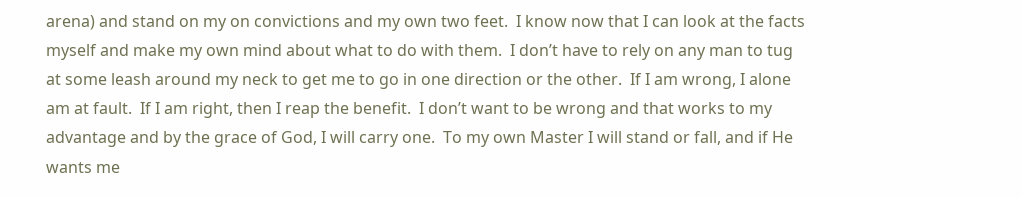arena) and stand on my on convictions and my own two feet.  I know now that I can look at the facts myself and make my own mind about what to do with them.  I don’t have to rely on any man to tug at some leash around my neck to get me to go in one direction or the other.  If I am wrong, I alone am at fault.  If I am right, then I reap the benefit.  I don’t want to be wrong and that works to my advantage and by the grace of God, I will carry one.  To my own Master I will stand or fall, and if He wants me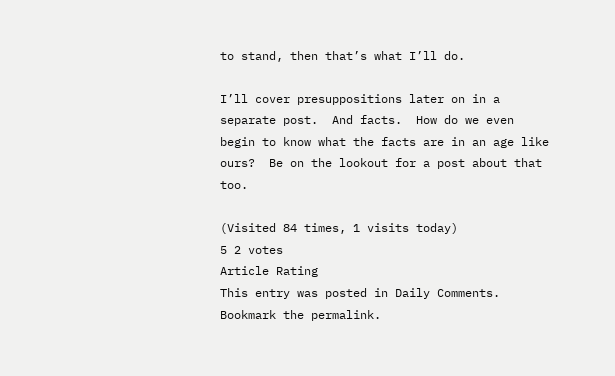to stand, then that’s what I’ll do.

I’ll cover presuppositions later on in a separate post.  And facts.  How do we even begin to know what the facts are in an age like ours?  Be on the lookout for a post about that too.

(Visited 84 times, 1 visits today)
5 2 votes
Article Rating
This entry was posted in Daily Comments. Bookmark the permalink.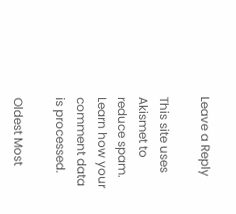Leave a Reply

This site uses Akismet to reduce spam. Learn how your comment data is processed.

Oldest Most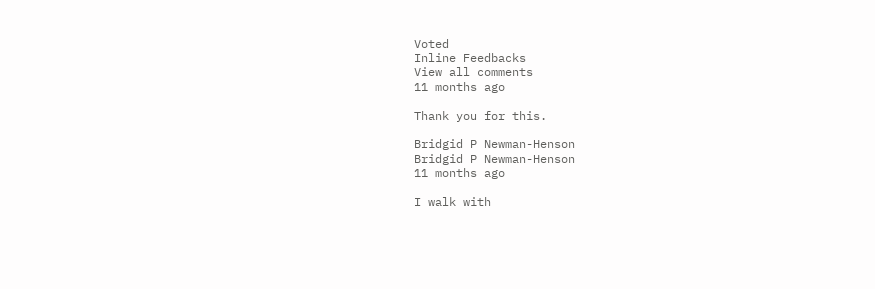Voted
Inline Feedbacks
View all comments
11 months ago

Thank you for this.

Bridgid P Newman-Henson
Bridgid P Newman-Henson
11 months ago

I walk with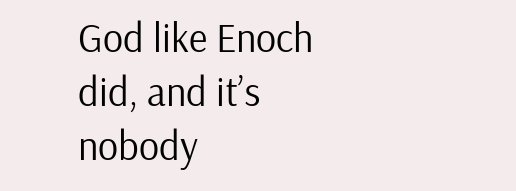God like Enoch did, and it’s nobody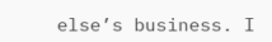else’s business. I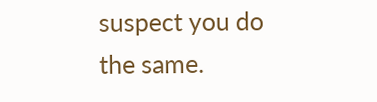suspect you do the same.